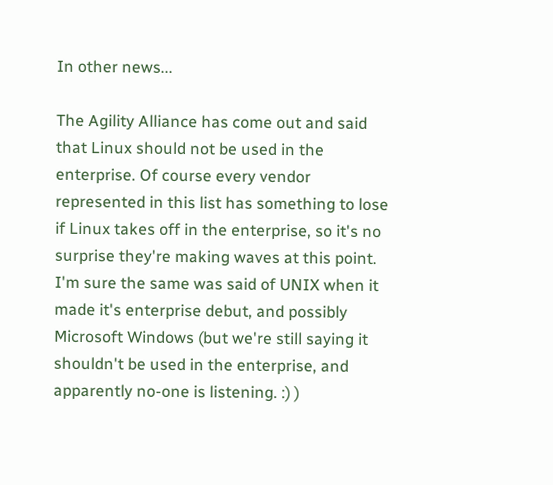In other news...

The Agility Alliance has come out and said that Linux should not be used in the enterprise. Of course every vendor represented in this list has something to lose if Linux takes off in the enterprise, so it's no surprise they're making waves at this point. I'm sure the same was said of UNIX when it made it's enterprise debut, and possibly Microsoft Windows (but we're still saying it shouldn't be used in the enterprise, and apparently no-one is listening. :) )